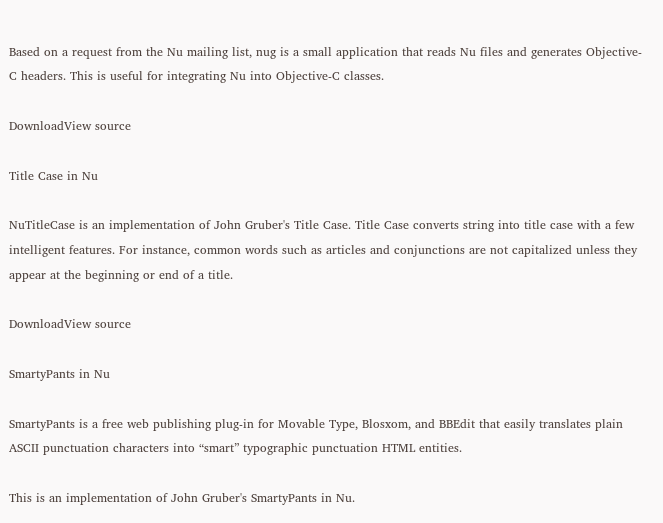Based on a request from the Nu mailing list, nug is a small application that reads Nu files and generates Objective-C headers. This is useful for integrating Nu into Objective-C classes.

DownloadView source

Title Case in Nu

NuTitleCase is an implementation of John Gruber's Title Case. Title Case converts string into title case with a few intelligent features. For instance, common words such as articles and conjunctions are not capitalized unless they appear at the beginning or end of a title.

DownloadView source

SmartyPants in Nu

SmartyPants is a free web publishing plug-in for Movable Type, Blosxom, and BBEdit that easily translates plain ASCII punctuation characters into “smart” typographic punctuation HTML entities.

This is an implementation of John Gruber's SmartyPants in Nu.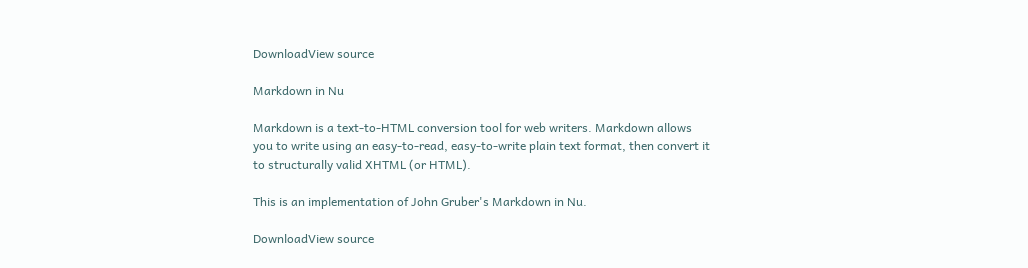DownloadView source

Markdown in Nu

Markdown is a text-to-HTML conversion tool for web writers. Markdown allows you to write using an easy-to-read, easy-to-write plain text format, then convert it to structurally valid XHTML (or HTML).

This is an implementation of John Gruber's Markdown in Nu.

DownloadView source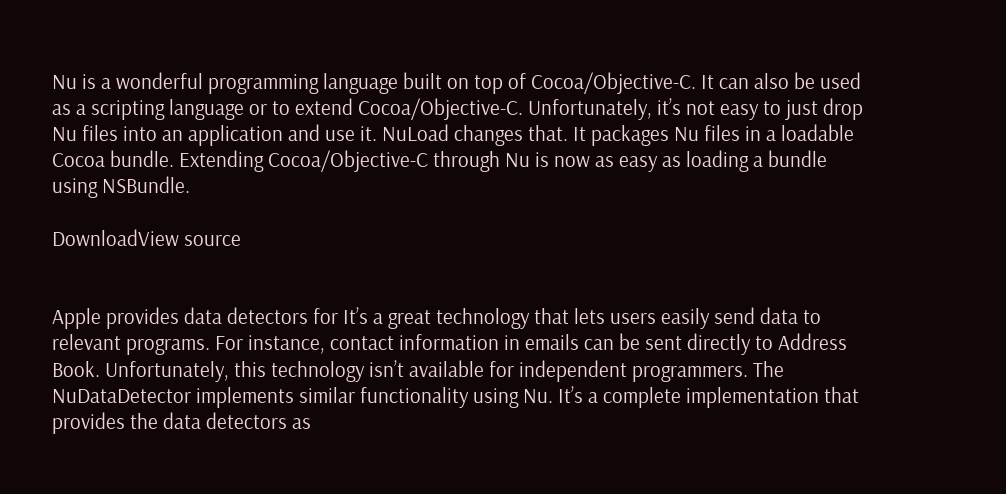Nu is a wonderful programming language built on top of Cocoa/Objective-C. It can also be used as a scripting language or to extend Cocoa/Objective-C. Unfortunately, it’s not easy to just drop Nu files into an application and use it. NuLoad changes that. It packages Nu files in a loadable Cocoa bundle. Extending Cocoa/Objective-C through Nu is now as easy as loading a bundle using NSBundle.

DownloadView source


Apple provides data detectors for It’s a great technology that lets users easily send data to relevant programs. For instance, contact information in emails can be sent directly to Address Book. Unfortunately, this technology isn’t available for independent programmers. The NuDataDetector implements similar functionality using Nu. It’s a complete implementation that provides the data detectors as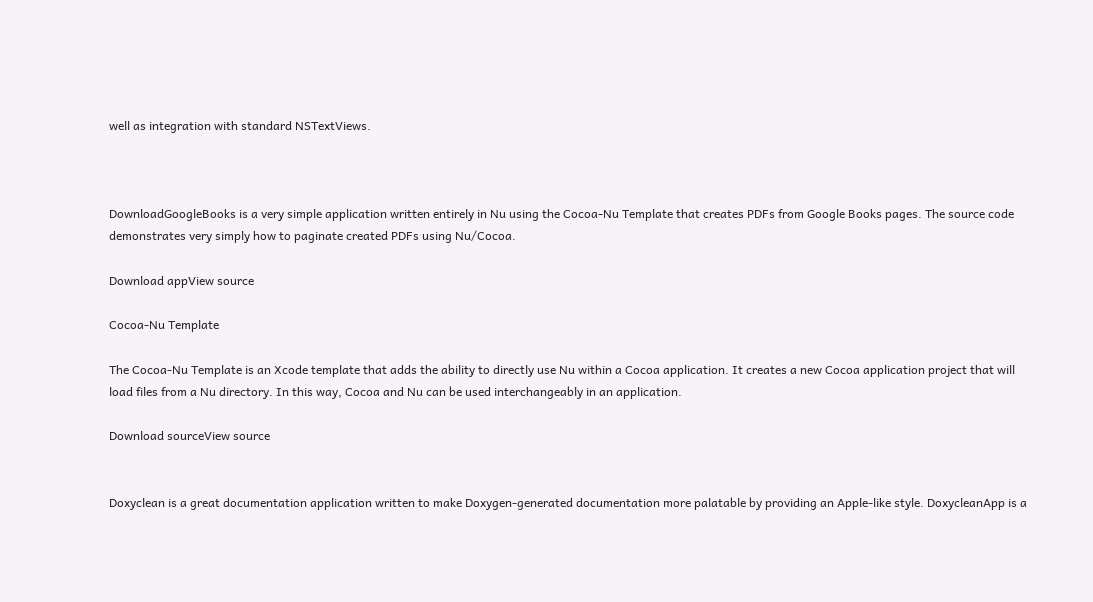well as integration with standard NSTextViews.



DownloadGoogleBooks is a very simple application written entirely in Nu using the Cocoa-Nu Template that creates PDFs from Google Books pages. The source code demonstrates very simply how to paginate created PDFs using Nu/Cocoa.

Download appView source

Cocoa-Nu Template

The Cocoa-Nu Template is an Xcode template that adds the ability to directly use Nu within a Cocoa application. It creates a new Cocoa application project that will load files from a Nu directory. In this way, Cocoa and Nu can be used interchangeably in an application.

Download sourceView source


Doxyclean is a great documentation application written to make Doxygen-generated documentation more palatable by providing an Apple-like style. DoxycleanApp is a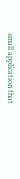small application that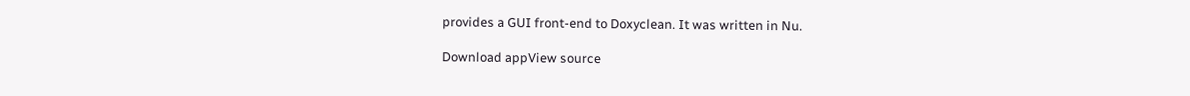provides a GUI front-end to Doxyclean. It was written in Nu.

Download appView source